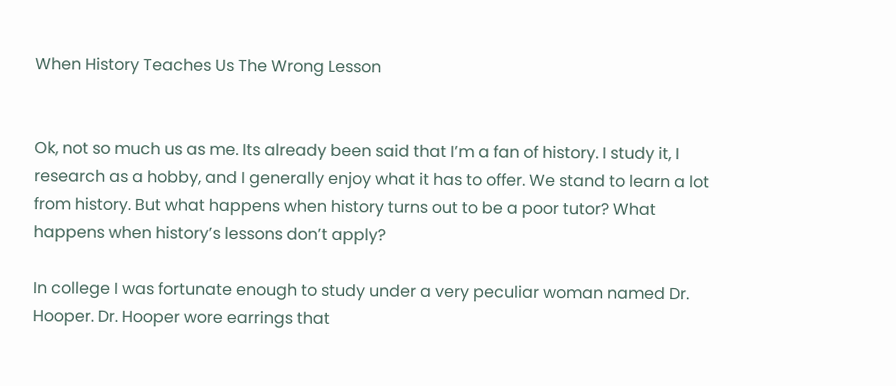When History Teaches Us The Wrong Lesson


Ok, not so much us as me. Its already been said that I’m a fan of history. I study it, I research as a hobby, and I generally enjoy what it has to offer. We stand to learn a lot from history. But what happens when history turns out to be a poor tutor? What happens when history’s lessons don’t apply?

In college I was fortunate enough to study under a very peculiar woman named Dr. Hooper. Dr. Hooper wore earrings that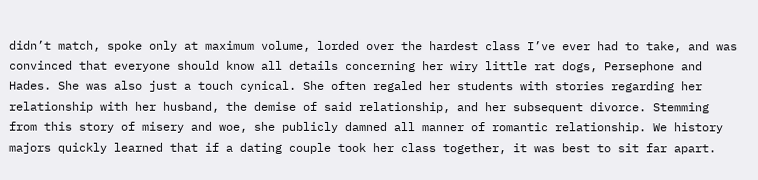didn’t match, spoke only at maximum volume, lorded over the hardest class I’ve ever had to take, and was convinced that everyone should know all details concerning her wiry little rat dogs, Persephone and Hades. She was also just a touch cynical. She often regaled her students with stories regarding her relationship with her husband, the demise of said relationship, and her subsequent divorce. Stemming from this story of misery and woe, she publicly damned all manner of romantic relationship. We history majors quickly learned that if a dating couple took her class together, it was best to sit far apart.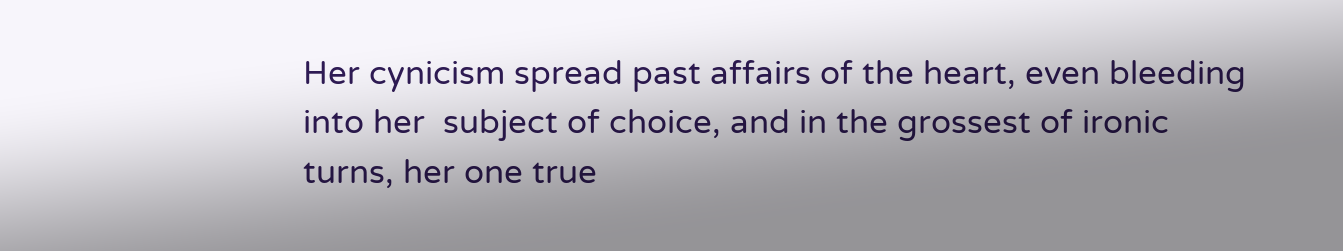Her cynicism spread past affairs of the heart, even bleeding into her  subject of choice, and in the grossest of ironic turns, her one true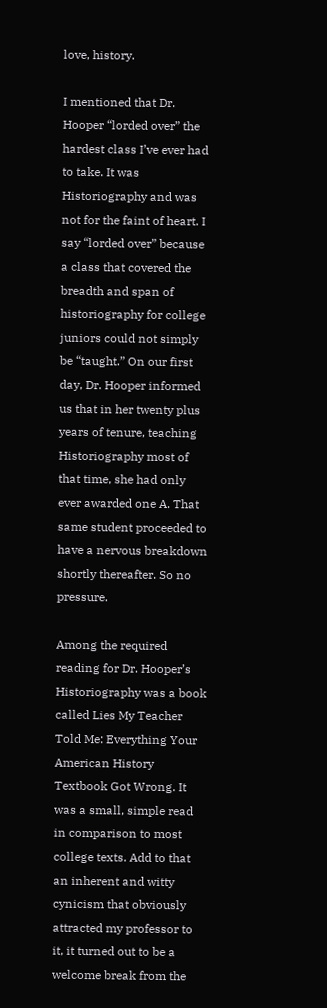love, history.

I mentioned that Dr. Hooper “lorded over” the hardest class I’ve ever had to take. It was Historiography and was not for the faint of heart. I say “lorded over” because a class that covered the breadth and span of historiography for college juniors could not simply be “taught.” On our first day, Dr. Hooper informed us that in her twenty plus years of tenure, teaching Historiography most of that time, she had only ever awarded one A. That same student proceeded to have a nervous breakdown shortly thereafter. So no pressure.

Among the required reading for Dr. Hooper’s Historiography was a book called Lies My Teacher Told Me: Everything Your American History Textbook Got Wrong. It was a small, simple read in comparison to most college texts. Add to that an inherent and witty cynicism that obviously attracted my professor to it, it turned out to be a welcome break from the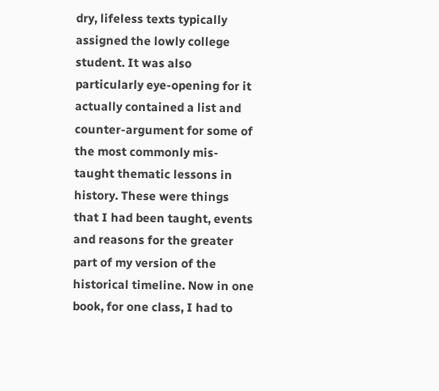dry, lifeless texts typically assigned the lowly college student. It was also particularly eye-opening for it actually contained a list and counter-argument for some of the most commonly mis-taught thematic lessons in history. These were things that I had been taught, events and reasons for the greater part of my version of the historical timeline. Now in one book, for one class, I had to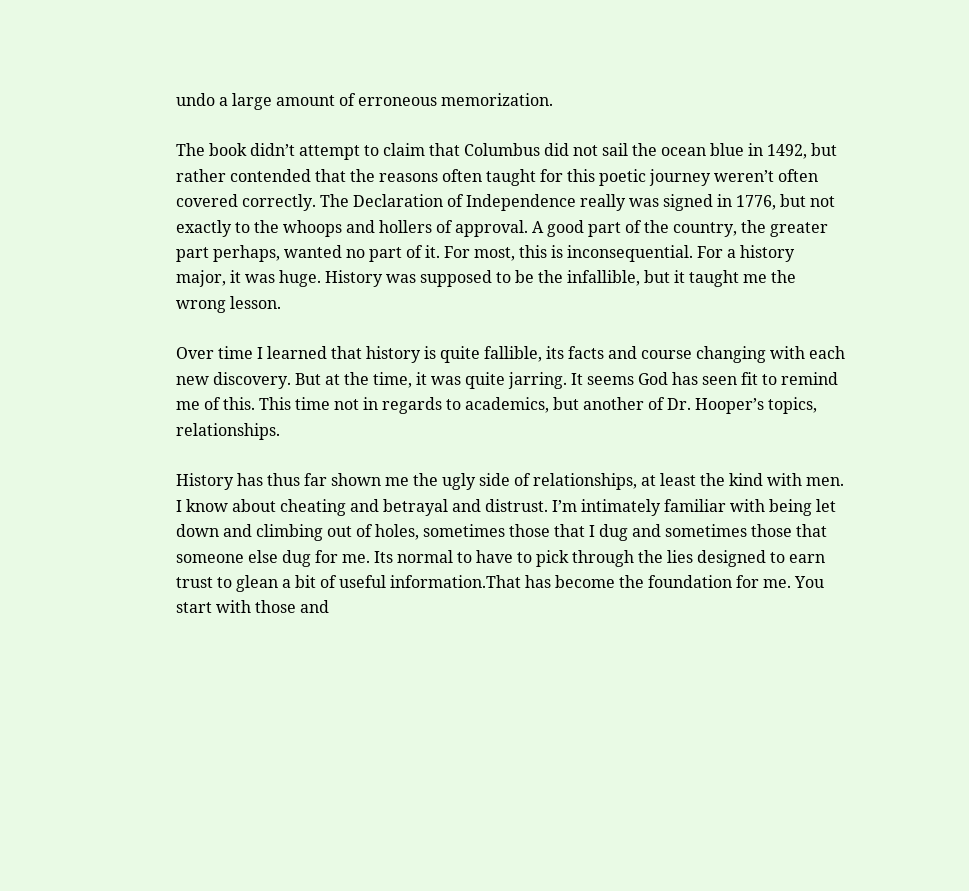undo a large amount of erroneous memorization.

The book didn’t attempt to claim that Columbus did not sail the ocean blue in 1492, but rather contended that the reasons often taught for this poetic journey weren’t often covered correctly. The Declaration of Independence really was signed in 1776, but not exactly to the whoops and hollers of approval. A good part of the country, the greater part perhaps, wanted no part of it. For most, this is inconsequential. For a history major, it was huge. History was supposed to be the infallible, but it taught me the wrong lesson.

Over time I learned that history is quite fallible, its facts and course changing with each new discovery. But at the time, it was quite jarring. It seems God has seen fit to remind me of this. This time not in regards to academics, but another of Dr. Hooper’s topics, relationships.

History has thus far shown me the ugly side of relationships, at least the kind with men. I know about cheating and betrayal and distrust. I’m intimately familiar with being let down and climbing out of holes, sometimes those that I dug and sometimes those that someone else dug for me. Its normal to have to pick through the lies designed to earn trust to glean a bit of useful information.That has become the foundation for me. You start with those and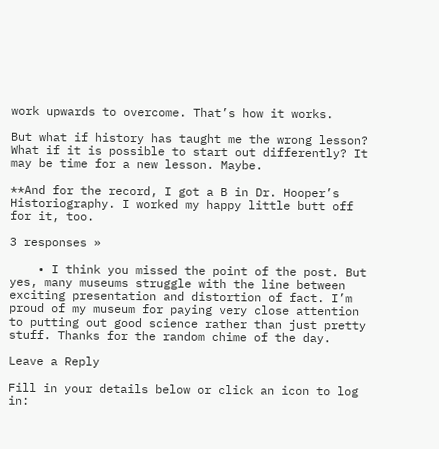work upwards to overcome. That’s how it works.

But what if history has taught me the wrong lesson? What if it is possible to start out differently? It may be time for a new lesson. Maybe.

**And for the record, I got a B in Dr. Hooper’s Historiography. I worked my happy little butt off for it, too.

3 responses »

    • I think you missed the point of the post. But yes, many museums struggle with the line between exciting presentation and distortion of fact. I’m proud of my museum for paying very close attention to putting out good science rather than just pretty stuff. Thanks for the random chime of the day.

Leave a Reply

Fill in your details below or click an icon to log in: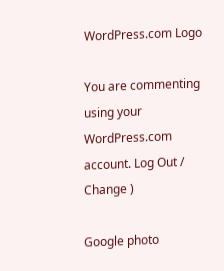WordPress.com Logo

You are commenting using your WordPress.com account. Log Out /  Change )

Google photo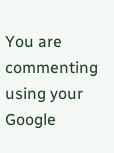You are commenting using your Google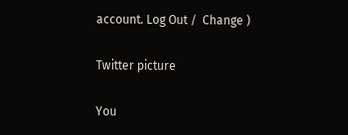account. Log Out /  Change )

Twitter picture

You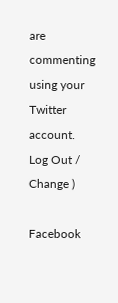are commenting using your Twitter account. Log Out /  Change )

Facebook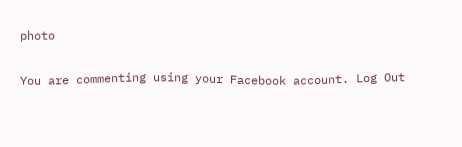photo

You are commenting using your Facebook account. Log Out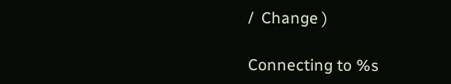/  Change )

Connecting to %s